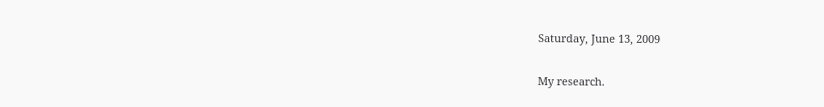Saturday, June 13, 2009

My research.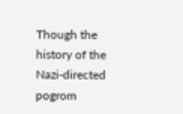Though the history of the Nazi-directed pogrom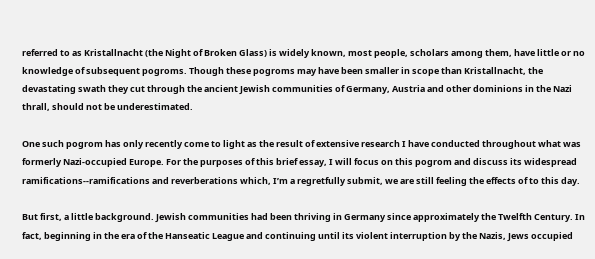referred to as Kristallnacht (the Night of Broken Glass) is widely known, most people, scholars among them, have little or no knowledge of subsequent pogroms. Though these pogroms may have been smaller in scope than Kristallnacht, the devastating swath they cut through the ancient Jewish communities of Germany, Austria and other dominions in the Nazi thrall, should not be underestimated.

One such pogrom has only recently come to light as the result of extensive research I have conducted throughout what was formerly Nazi-occupied Europe. For the purposes of this brief essay, I will focus on this pogrom and discuss its widespread ramifications--ramifications and reverberations which, I’m a regretfully submit, we are still feeling the effects of to this day.

But first, a little background. Jewish communities had been thriving in Germany since approximately the Twelfth Century. In fact, beginning in the era of the Hanseatic League and continuing until its violent interruption by the Nazis, Jews occupied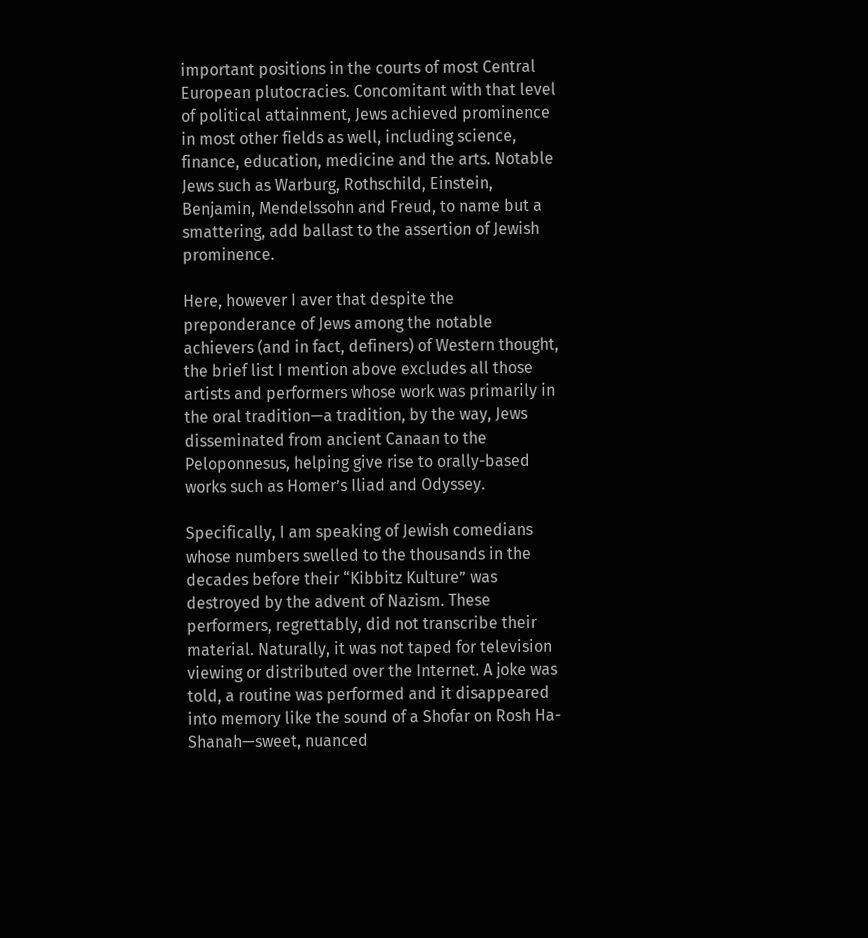important positions in the courts of most Central European plutocracies. Concomitant with that level of political attainment, Jews achieved prominence in most other fields as well, including science, finance, education, medicine and the arts. Notable Jews such as Warburg, Rothschild, Einstein, Benjamin, Mendelssohn and Freud, to name but a smattering, add ballast to the assertion of Jewish prominence.

Here, however I aver that despite the preponderance of Jews among the notable achievers (and in fact, definers) of Western thought, the brief list I mention above excludes all those artists and performers whose work was primarily in the oral tradition—a tradition, by the way, Jews disseminated from ancient Canaan to the Peloponnesus, helping give rise to orally-based works such as Homer’s Iliad and Odyssey.

Specifically, I am speaking of Jewish comedians whose numbers swelled to the thousands in the decades before their “Kibbitz Kulture” was destroyed by the advent of Nazism. These performers, regrettably, did not transcribe their material. Naturally, it was not taped for television viewing or distributed over the Internet. A joke was told, a routine was performed and it disappeared into memory like the sound of a Shofar on Rosh Ha-Shanah—sweet, nuanced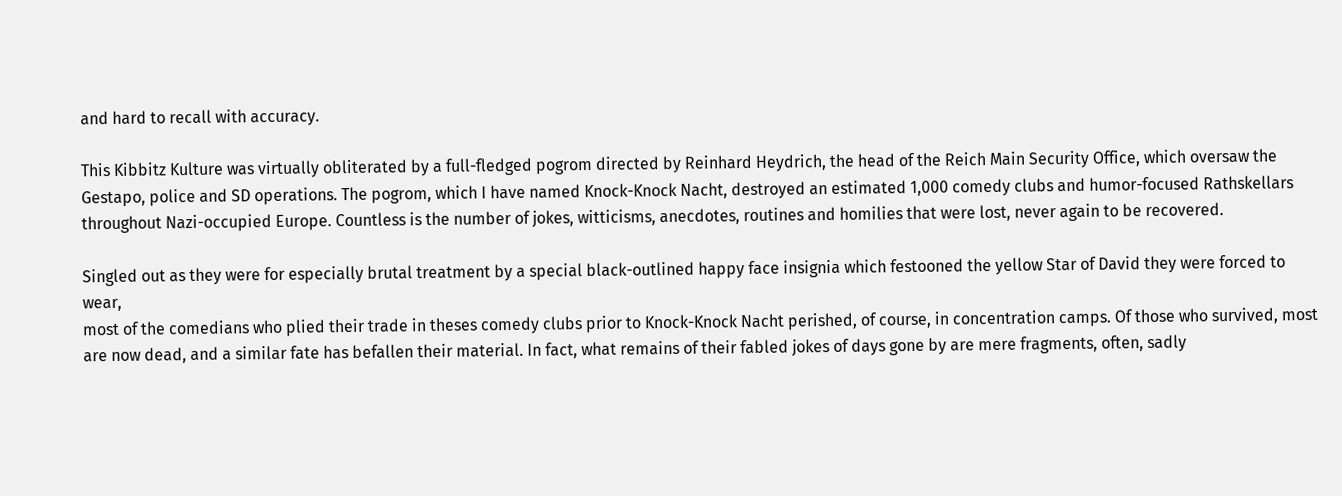and hard to recall with accuracy.

This Kibbitz Kulture was virtually obliterated by a full-fledged pogrom directed by Reinhard Heydrich, the head of the Reich Main Security Office, which oversaw the Gestapo, police and SD operations. The pogrom, which I have named Knock-Knock Nacht, destroyed an estimated 1,000 comedy clubs and humor-focused Rathskellars throughout Nazi-occupied Europe. Countless is the number of jokes, witticisms, anecdotes, routines and homilies that were lost, never again to be recovered.

Singled out as they were for especially brutal treatment by a special black-outlined happy face insignia which festooned the yellow Star of David they were forced to wear,
most of the comedians who plied their trade in theses comedy clubs prior to Knock-Knock Nacht perished, of course, in concentration camps. Of those who survived, most are now dead, and a similar fate has befallen their material. In fact, what remains of their fabled jokes of days gone by are mere fragments, often, sadly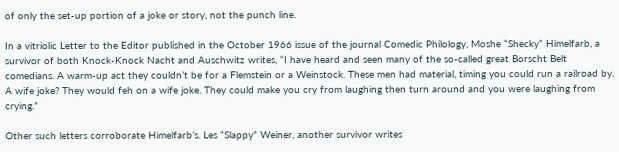of only the set-up portion of a joke or story, not the punch line.

In a vitriolic Letter to the Editor published in the October 1966 issue of the journal Comedic Philology, Moshe “Shecky” Himelfarb, a survivor of both Knock-Knock Nacht and Auschwitz writes, “I have heard and seen many of the so-called great Borscht Belt comedians. A warm-up act they couldn’t be for a Flemstein or a Weinstock. These men had material, timing you could run a railroad by. A wife joke? They would feh on a wife joke. They could make you cry from laughing then turn around and you were laughing from crying.”

Other such letters corroborate Himelfarb’s. Les “Slappy” Weiner, another survivor writes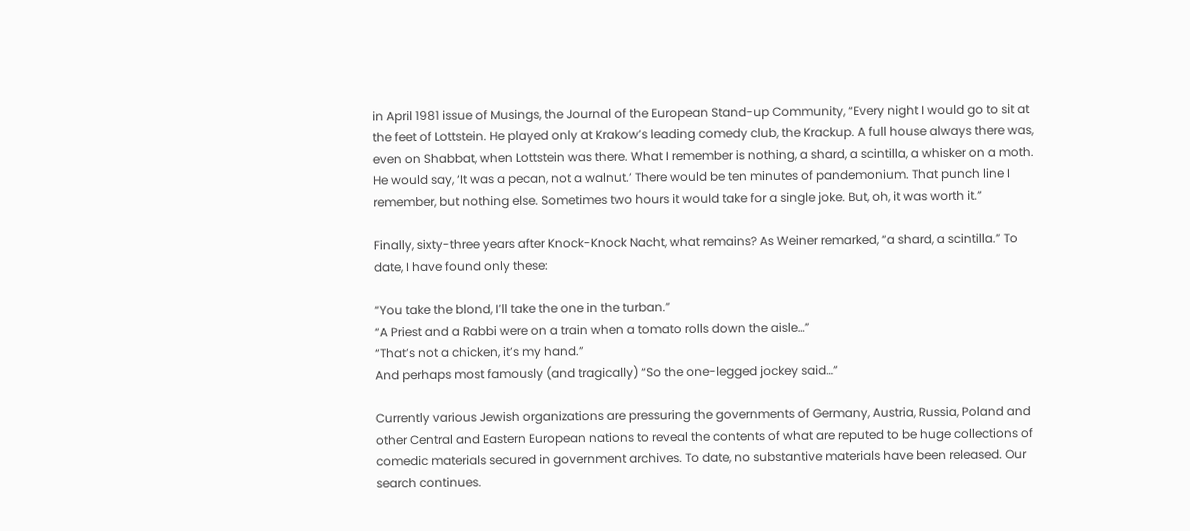in April 1981 issue of Musings, the Journal of the European Stand-up Community, “Every night I would go to sit at the feet of Lottstein. He played only at Krakow’s leading comedy club, the Krackup. A full house always there was, even on Shabbat, when Lottstein was there. What I remember is nothing, a shard, a scintilla, a whisker on a moth. He would say, ‘It was a pecan, not a walnut.’ There would be ten minutes of pandemonium. That punch line I remember, but nothing else. Sometimes two hours it would take for a single joke. But, oh, it was worth it.”

Finally, sixty-three years after Knock-Knock Nacht, what remains? As Weiner remarked, “a shard, a scintilla.” To date, I have found only these:

“You take the blond, I’ll take the one in the turban.”
“A Priest and a Rabbi were on a train when a tomato rolls down the aisle…”
“That’s not a chicken, it’s my hand.”
And perhaps most famously (and tragically) “So the one-legged jockey said…”

Currently various Jewish organizations are pressuring the governments of Germany, Austria, Russia, Poland and other Central and Eastern European nations to reveal the contents of what are reputed to be huge collections of comedic materials secured in government archives. To date, no substantive materials have been released. Our search continues.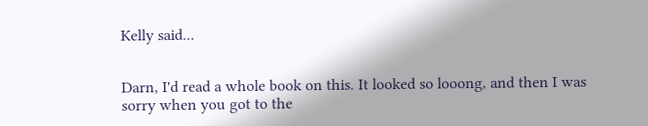Kelly said...


Darn, I'd read a whole book on this. It looked so looong, and then I was sorry when you got to the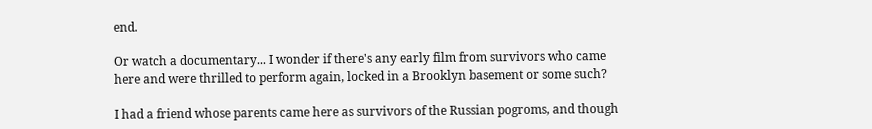end.

Or watch a documentary... I wonder if there's any early film from survivors who came here and were thrilled to perform again, locked in a Brooklyn basement or some such?

I had a friend whose parents came here as survivors of the Russian pogroms, and though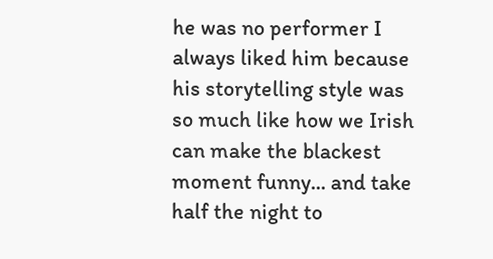he was no performer I always liked him because his storytelling style was so much like how we Irish can make the blackest moment funny... and take half the night to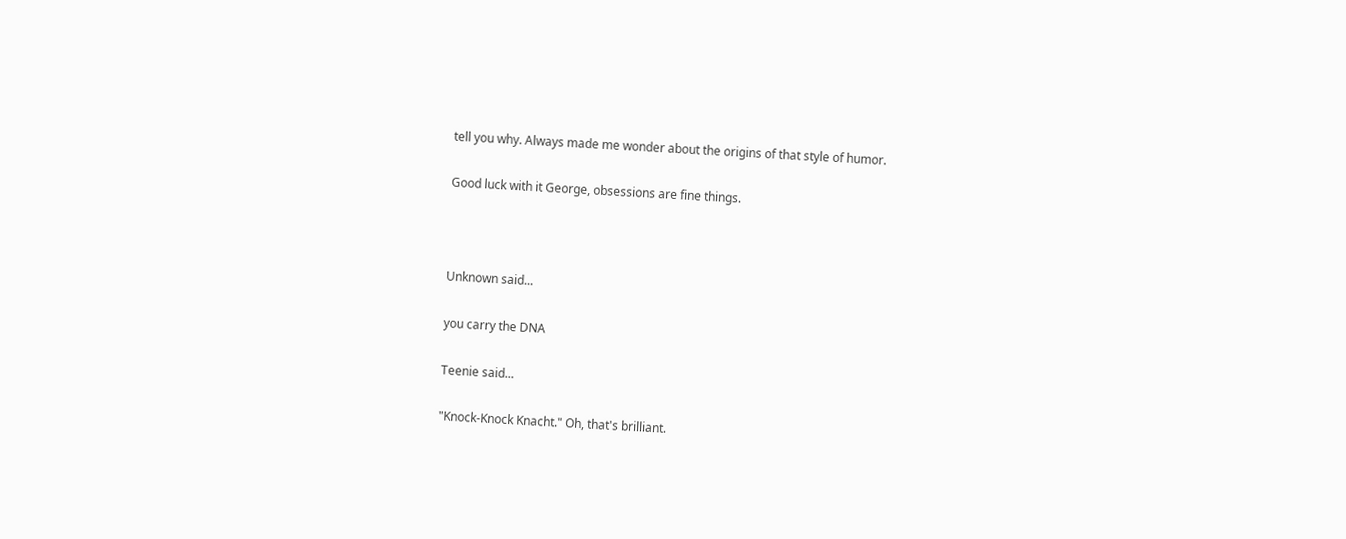tell you why. Always made me wonder about the origins of that style of humor.

Good luck with it George, obsessions are fine things.



Unknown said...

you carry the DNA

Teenie said...

"Knock-Knock Knacht." Oh, that's brilliant.